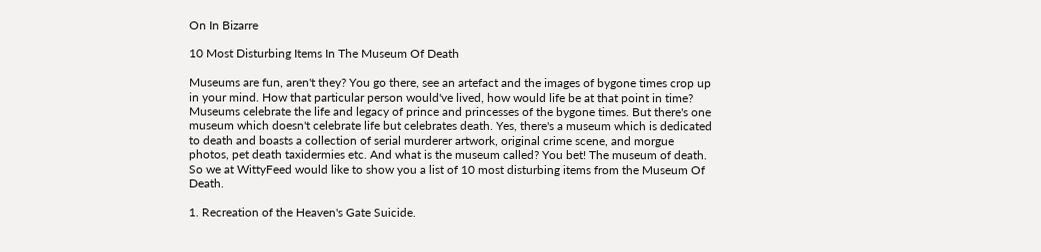On In Bizarre

10 Most Disturbing Items In The Museum Of Death

Museums are fun, aren't they? You go there, see an artefact and the images of bygone times crop up in your mind. How that particular person would've lived, how would life be at that point in time? Museums celebrate the life and legacy of prince and princesses of the bygone times. But there's one museum which doesn't celebrate life but celebrates death. Yes, there's a museum which is dedicated to death and boasts a collection of serial murderer artwork, original crime scene, and morgue photos, pet death taxidermies etc. And what is the museum called? You bet! The museum of death. So we at WittyFeed would like to show you a list of 10 most disturbing items from the Museum Of Death.

1. Recreation of the Heaven's Gate Suicide.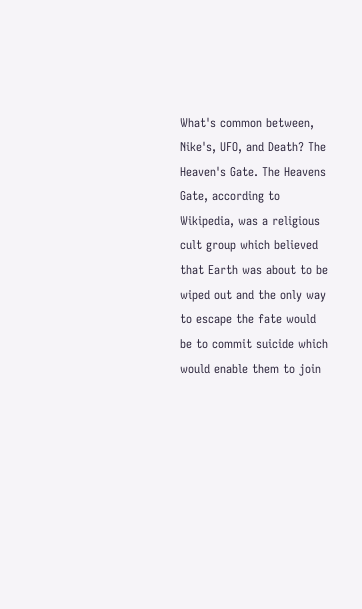What's common between, Nike's, UFO, and Death? The Heaven's Gate. The Heavens Gate, according to Wikipedia, was a religious cult group which believed that Earth was about to be wiped out and the only way to escape the fate would be to commit suicide which would enable them to join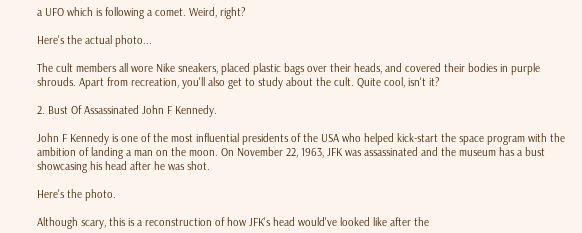a UFO which is following a comet. Weird, right?

Here's the actual photo...

The cult members all wore Nike sneakers, placed plastic bags over their heads, and covered their bodies in purple shrouds. Apart from recreation, you'll also get to study about the cult. Quite cool, isn't it?

2. Bust Of Assassinated John F Kennedy.

John F Kennedy is one of the most influential presidents of the USA who helped kick-start the space program with the ambition of landing a man on the moon. On November 22, 1963, JFK was assassinated and the museum has a bust showcasing his head after he was shot.

Here's the photo.

Although scary, this is a reconstruction of how JFK's head would've looked like after the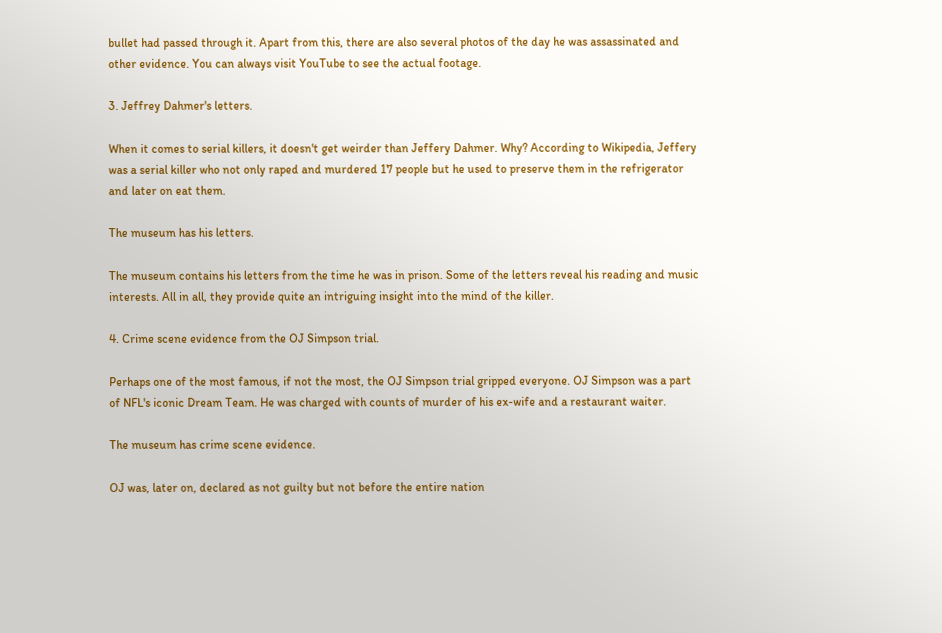bullet had passed through it. Apart from this, there are also several photos of the day he was assassinated and other evidence. You can always visit YouTube to see the actual footage.

3. Jeffrey Dahmer's letters.

When it comes to serial killers, it doesn't get weirder than Jeffery Dahmer. Why? According to Wikipedia, Jeffery was a serial killer who not only raped and murdered 17 people but he used to preserve them in the refrigerator and later on eat them.

The museum has his letters.

The museum contains his letters from the time he was in prison. Some of the letters reveal his reading and music interests. All in all, they provide quite an intriguing insight into the mind of the killer.

4. Crime scene evidence from the OJ Simpson trial.

Perhaps one of the most famous, if not the most, the OJ Simpson trial gripped everyone. OJ Simpson was a part of NFL's iconic Dream Team. He was charged with counts of murder of his ex-wife and a restaurant waiter.

The museum has crime scene evidence.

OJ was, later on, declared as not guilty but not before the entire nation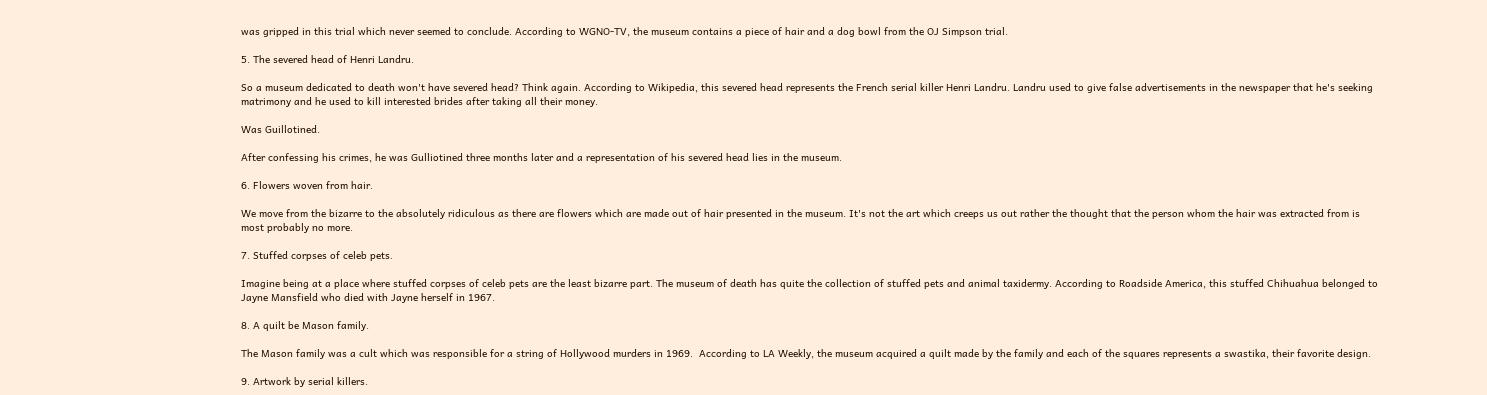was gripped in this trial which never seemed to conclude. According to WGNO-TV, the museum contains a piece of hair and a dog bowl from the OJ Simpson trial.

5. The severed head of Henri Landru.

So a museum dedicated to death won't have severed head? Think again. According to Wikipedia, this severed head represents the French serial killer Henri Landru. Landru used to give false advertisements in the newspaper that he's seeking matrimony and he used to kill interested brides after taking all their money.

Was Guillotined.

After confessing his crimes, he was Gulliotined three months later and a representation of his severed head lies in the museum.

6. Flowers woven from hair.

We move from the bizarre to the absolutely ridiculous as there are flowers which are made out of hair presented in the museum. It's not the art which creeps us out rather the thought that the person whom the hair was extracted from is most probably no more.

7. Stuffed corpses of celeb pets.

Imagine being at a place where stuffed corpses of celeb pets are the least bizarre part. The museum of death has quite the collection of stuffed pets and animal taxidermy. According to Roadside America, this stuffed Chihuahua belonged to Jayne Mansfield who died with Jayne herself in 1967.

8. A quilt be Mason family.

The Mason family was a cult which was responsible for a string of Hollywood murders in 1969.  According to LA Weekly, the museum acquired a quilt made by the family and each of the squares represents a swastika, their favorite design.

9. Artwork by serial killers.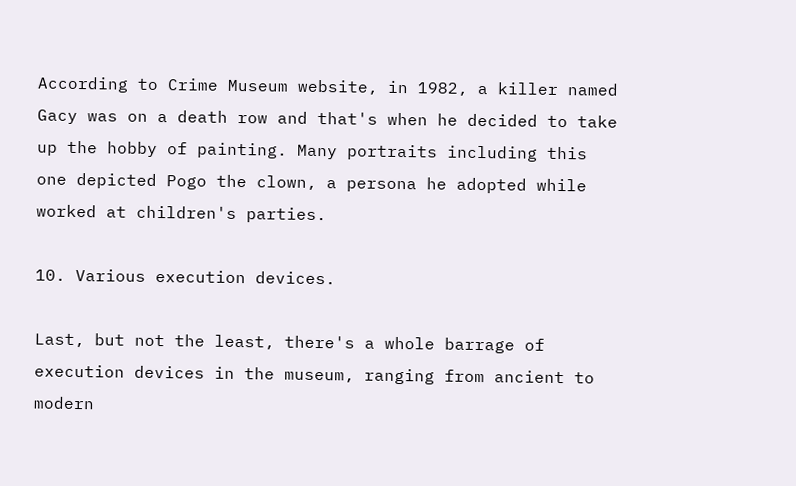According to Crime Museum website, in 1982, a killer named Gacy was on a death row and that's when he decided to take up the hobby of painting. Many portraits including this one depicted Pogo the clown, a persona he adopted while worked at children's parties.

10. Various execution devices.

Last, but not the least, there's a whole barrage of execution devices in the museum, ranging from ancient to modern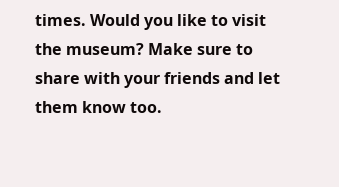times. Would you like to visit the museum? Make sure to share with your friends and let them know too.